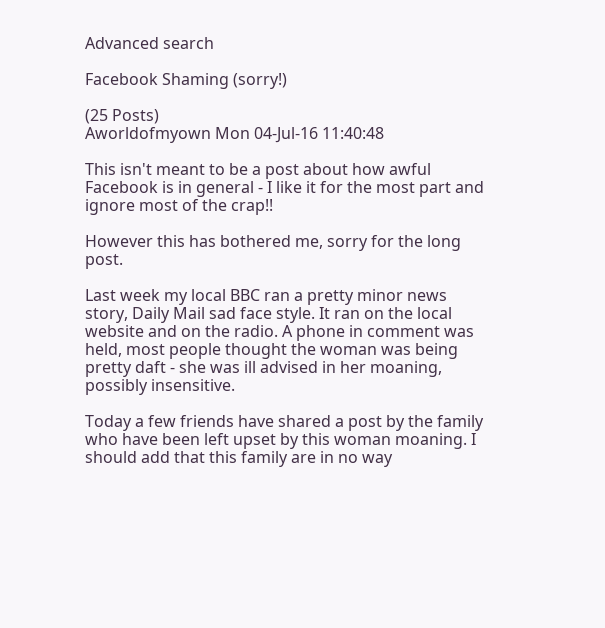Advanced search

Facebook Shaming (sorry!)

(25 Posts)
Aworldofmyown Mon 04-Jul-16 11:40:48

This isn't meant to be a post about how awful Facebook is in general - I like it for the most part and ignore most of the crap!!

However this has bothered me, sorry for the long post.

Last week my local BBC ran a pretty minor news story, Daily Mail sad face style. It ran on the local website and on the radio. A phone in comment was held, most people thought the woman was being pretty daft - she was ill advised in her moaning, possibly insensitive.

Today a few friends have shared a post by the family who have been left upset by this woman moaning. I should add that this family are in no way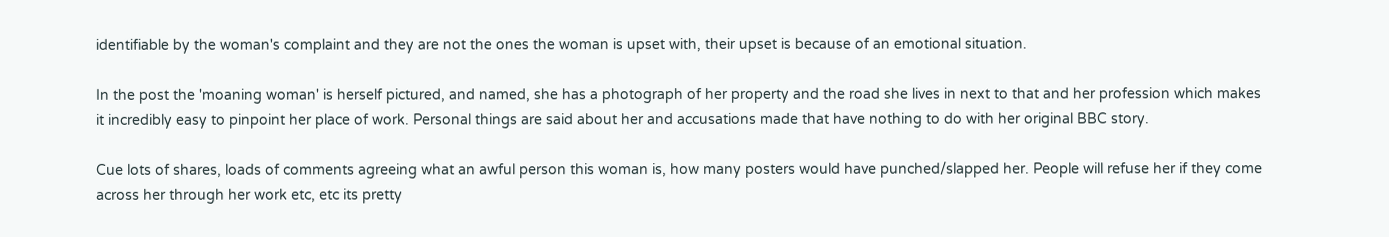identifiable by the woman's complaint and they are not the ones the woman is upset with, their upset is because of an emotional situation.

In the post the 'moaning woman' is herself pictured, and named, she has a photograph of her property and the road she lives in next to that and her profession which makes it incredibly easy to pinpoint her place of work. Personal things are said about her and accusations made that have nothing to do with her original BBC story.

Cue lots of shares, loads of comments agreeing what an awful person this woman is, how many posters would have punched/slapped her. People will refuse her if they come across her through her work etc, etc its pretty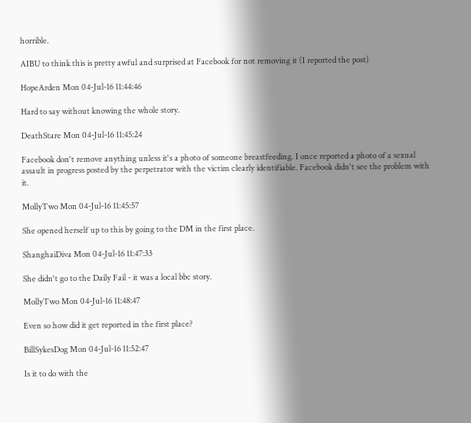horrible.

AIBU to think this is pretty awful and surprised at Facebook for not removing it (I reported the post)

HopeArden Mon 04-Jul-16 11:44:46

Hard to say without knowing the whole story.

DeathStare Mon 04-Jul-16 11:45:24

Facebook don't remove anything unless it's a photo of someone breastfeeding. I once reported a photo of a sexual assault in progress posted by the perpetrator with the victim clearly identifiable. Facebook didn't see the problem with it.

MollyTwo Mon 04-Jul-16 11:45:57

She opened herself up to this by going to the DM in the first place.

ShanghaiDiva Mon 04-Jul-16 11:47:33

She didn't go to the Daily Fail - it was a local bbc story.

MollyTwo Mon 04-Jul-16 11:48:47

Even so how did it get reported in the first place?

BillSykesDog Mon 04-Jul-16 11:52:47

Is it to do with the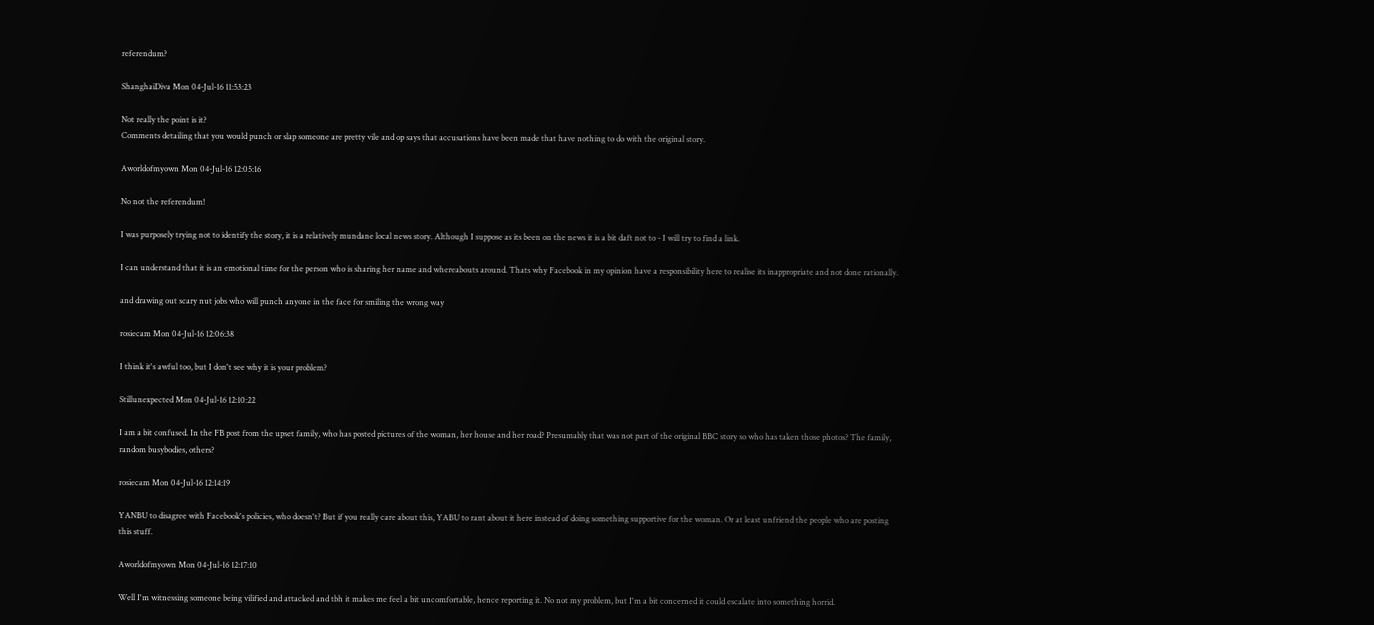referendum?

ShanghaiDiva Mon 04-Jul-16 11:53:23

Not really the point is it?
Comments detailing that you would punch or slap someone are pretty vile and op says that accusations have been made that have nothing to do with the original story.

Aworldofmyown Mon 04-Jul-16 12:05:16

No not the referendum!

I was purposely trying not to identify the story, it is a relatively mundane local news story. Although I suppose as its been on the news it is a bit daft not to - I will try to find a link.

I can understand that it is an emotional time for the person who is sharing her name and whereabouts around. Thats why Facebook in my opinion have a responsibility here to realise its inappropriate and not done rationally.

and drawing out scary nut jobs who will punch anyone in the face for smiling the wrong way

rosiecam Mon 04-Jul-16 12:06:38

I think it's awful too, but I don't see why it is your problem?

Stillunexpected Mon 04-Jul-16 12:10:22

I am a bit confused. In the FB post from the upset family, who has posted pictures of the woman, her house and her road? Presumably that was not part of the original BBC story so who has taken those photos? The family, random busybodies, others?

rosiecam Mon 04-Jul-16 12:14:19

YANBU to disagree with Facebook's policies, who doesn't? But if you really care about this, YABU to rant about it here instead of doing something supportive for the woman. Or at least unfriend the people who are posting this stuff.

Aworldofmyown Mon 04-Jul-16 12:17:10

Well I'm witnessing someone being vilified and attacked and tbh it makes me feel a bit uncomfortable, hence reporting it. No not my problem, but I'm a bit concerned it could escalate into something horrid.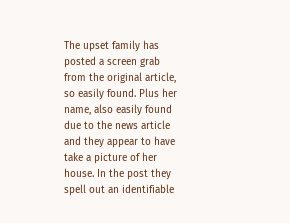The upset family has posted a screen grab from the original article, so easily found. Plus her name, also easily found due to the news article and they appear to have take a picture of her house. In the post they spell out an identifiable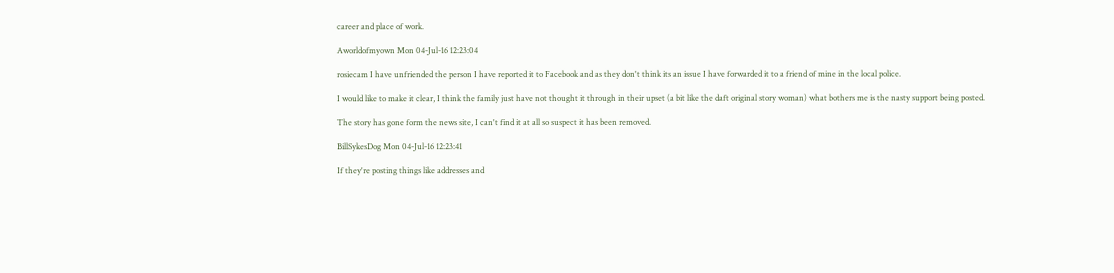career and place of work.

Aworldofmyown Mon 04-Jul-16 12:23:04

rosiecam I have unfriended the person I have reported it to Facebook and as they don't think its an issue I have forwarded it to a friend of mine in the local police.

I would like to make it clear, I think the family just have not thought it through in their upset (a bit like the daft original story woman) what bothers me is the nasty support being posted.

The story has gone form the news site, I can't find it at all so suspect it has been removed.

BillSykesDog Mon 04-Jul-16 12:23:41

If they're posting things like addresses and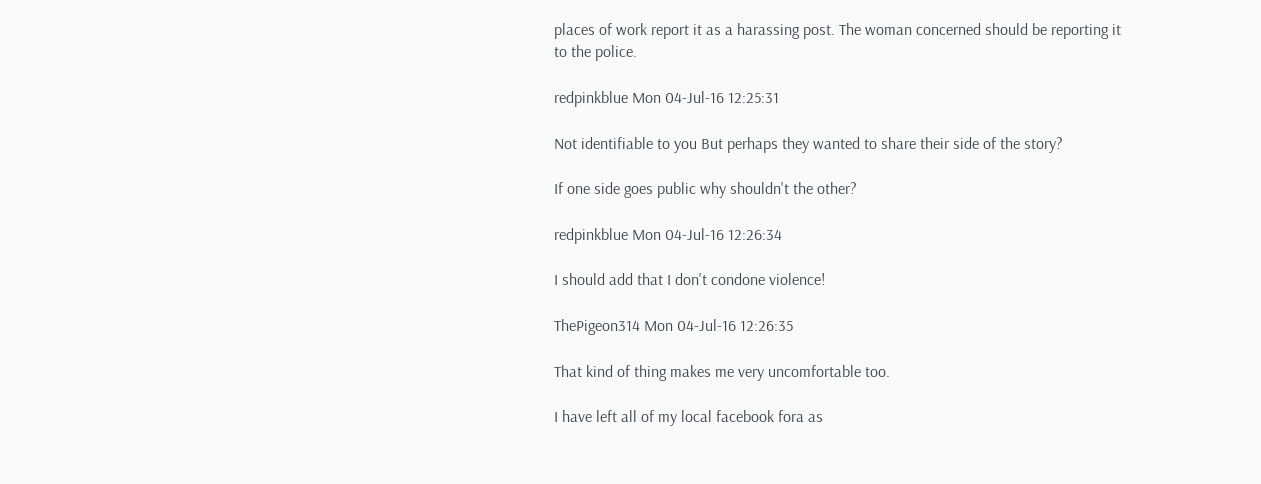places of work report it as a harassing post. The woman concerned should be reporting it to the police.

redpinkblue Mon 04-Jul-16 12:25:31

Not identifiable to you But perhaps they wanted to share their side of the story?

If one side goes public why shouldn't the other?

redpinkblue Mon 04-Jul-16 12:26:34

I should add that I don't condone violence!

ThePigeon314 Mon 04-Jul-16 12:26:35

That kind of thing makes me very uncomfortable too.

I have left all of my local facebook fora as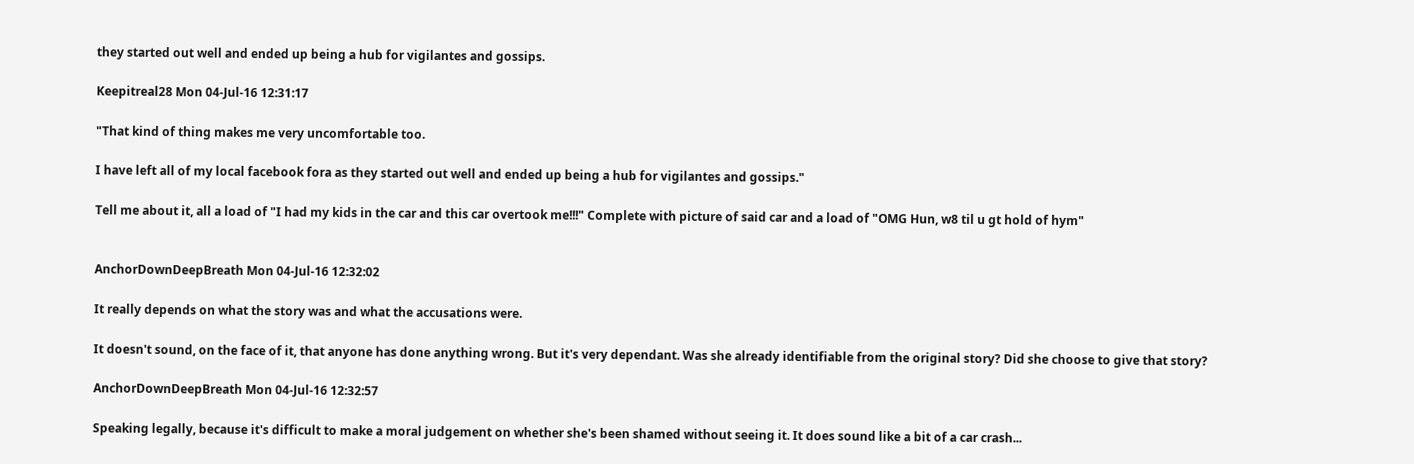they started out well and ended up being a hub for vigilantes and gossips.

Keepitreal28 Mon 04-Jul-16 12:31:17

"That kind of thing makes me very uncomfortable too.

I have left all of my local facebook fora as they started out well and ended up being a hub for vigilantes and gossips."

Tell me about it, all a load of "I had my kids in the car and this car overtook me!!!" Complete with picture of said car and a load of "OMG Hun, w8 til u gt hold of hym"


AnchorDownDeepBreath Mon 04-Jul-16 12:32:02

It really depends on what the story was and what the accusations were.

It doesn't sound, on the face of it, that anyone has done anything wrong. But it's very dependant. Was she already identifiable from the original story? Did she choose to give that story?

AnchorDownDeepBreath Mon 04-Jul-16 12:32:57

Speaking legally, because it's difficult to make a moral judgement on whether she's been shamed without seeing it. It does sound like a bit of a car crash...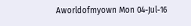Aworldofmyown Mon 04-Jul-16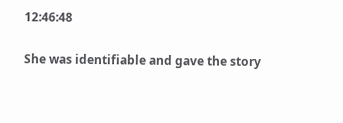12:46:48

She was identifiable and gave the story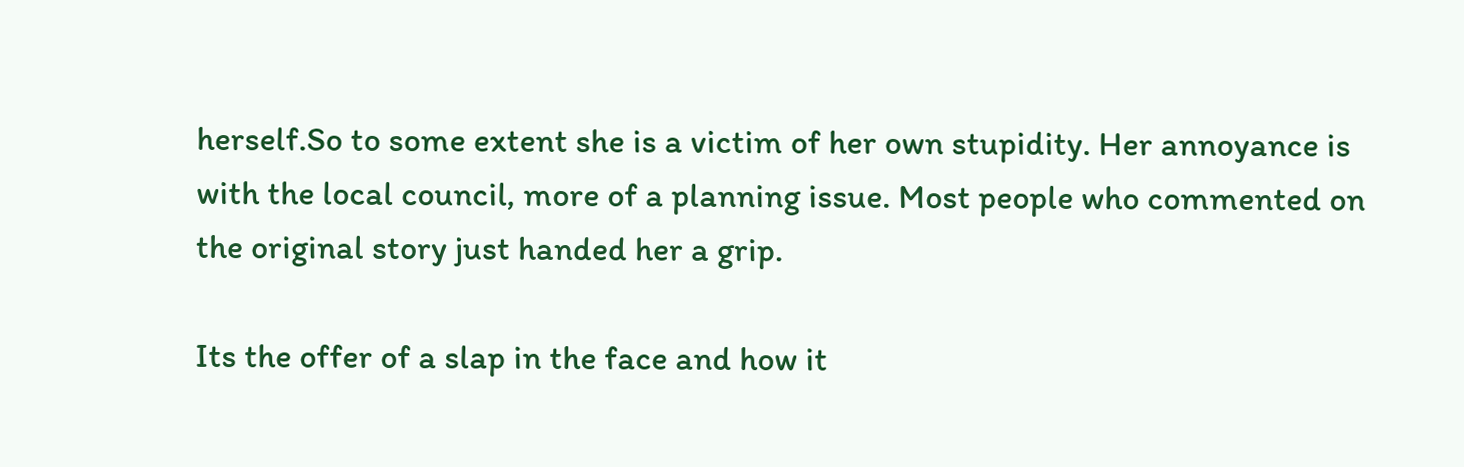herself.So to some extent she is a victim of her own stupidity. Her annoyance is with the local council, more of a planning issue. Most people who commented on the original story just handed her a grip.

Its the offer of a slap in the face and how it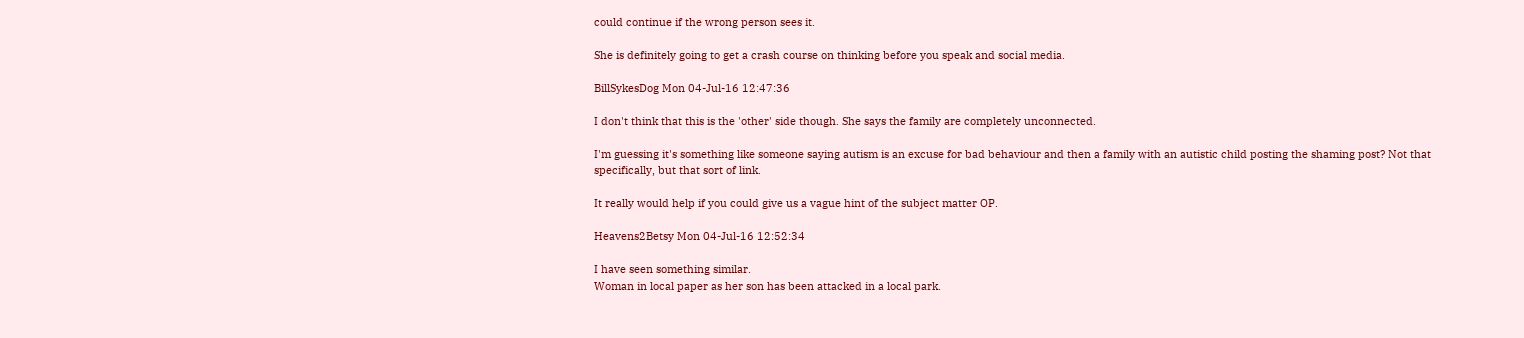could continue if the wrong person sees it.

She is definitely going to get a crash course on thinking before you speak and social media.

BillSykesDog Mon 04-Jul-16 12:47:36

I don't think that this is the 'other' side though. She says the family are completely unconnected.

I'm guessing it's something like someone saying autism is an excuse for bad behaviour and then a family with an autistic child posting the shaming post? Not that specifically, but that sort of link.

It really would help if you could give us a vague hint of the subject matter OP.

Heavens2Betsy Mon 04-Jul-16 12:52:34

I have seen something similar.
Woman in local paper as her son has been attacked in a local park.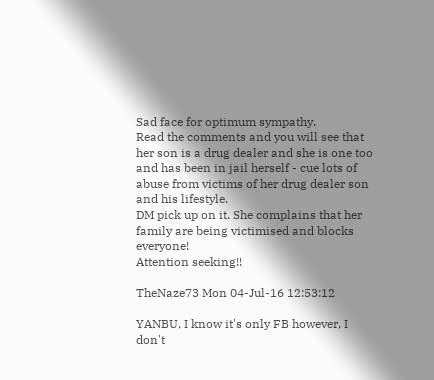Sad face for optimum sympathy.
Read the comments and you will see that her son is a drug dealer and she is one too and has been in jail herself - cue lots of abuse from victims of her drug dealer son and his lifestyle.
DM pick up on it. She complains that her family are being victimised and blocks everyone!
Attention seeking!!

TheNaze73 Mon 04-Jul-16 12:53:12

YANBU, I know it's only FB however, I don't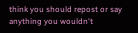think you should repost or say anything you wouldn't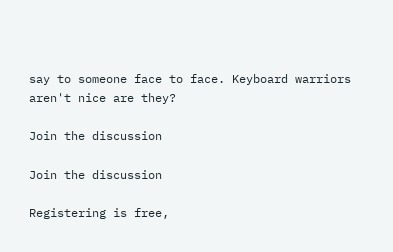say to someone face to face. Keyboard warriors aren't nice are they?

Join the discussion

Join the discussion

Registering is free,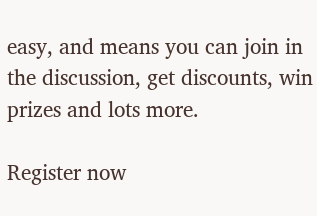easy, and means you can join in the discussion, get discounts, win prizes and lots more.

Register now